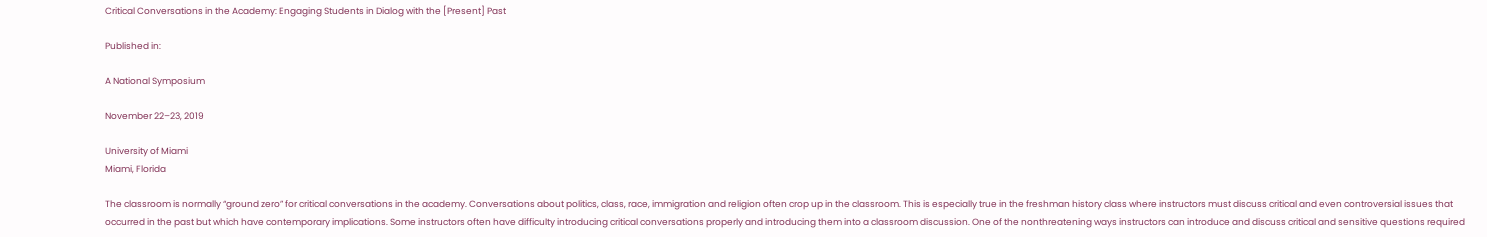Critical Conversations in the Academy: Engaging Students in Dialog with the [Present] Past

Published in:

A National Symposium

November 22–23, 2019

University of Miami
Miami, Florida

The classroom is normally “ground zero” for critical conversations in the academy. Conversations about politics, class, race, immigration and religion often crop up in the classroom. This is especially true in the freshman history class where instructors must discuss critical and even controversial issues that occurred in the past but which have contemporary implications. Some instructors often have difficulty introducing critical conversations properly and introducing them into a classroom discussion. One of the nonthreatening ways instructors can introduce and discuss critical and sensitive questions required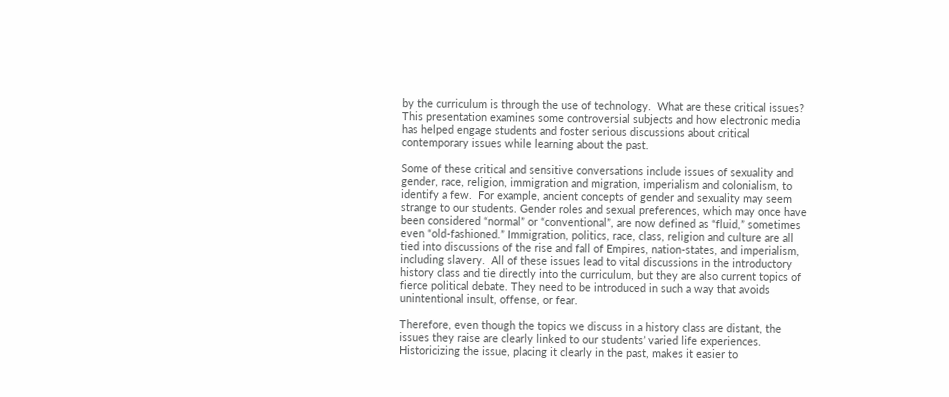by the curriculum is through the use of technology.  What are these critical issues? This presentation examines some controversial subjects and how electronic media has helped engage students and foster serious discussions about critical contemporary issues while learning about the past.

Some of these critical and sensitive conversations include issues of sexuality and gender, race, religion, immigration and migration, imperialism and colonialism, to identify a few.  For example, ancient concepts of gender and sexuality may seem strange to our students. Gender roles and sexual preferences, which may once have been considered “normal” or “conventional”, are now defined as “fluid,” sometimes even “old-fashioned.” Immigration, politics, race, class, religion and culture are all tied into discussions of the rise and fall of Empires, nation-states, and imperialism, including slavery.  All of these issues lead to vital discussions in the introductory history class and tie directly into the curriculum, but they are also current topics of fierce political debate. They need to be introduced in such a way that avoids unintentional insult, offense, or fear.

Therefore, even though the topics we discuss in a history class are distant, the issues they raise are clearly linked to our students’ varied life experiences. Historicizing the issue, placing it clearly in the past, makes it easier to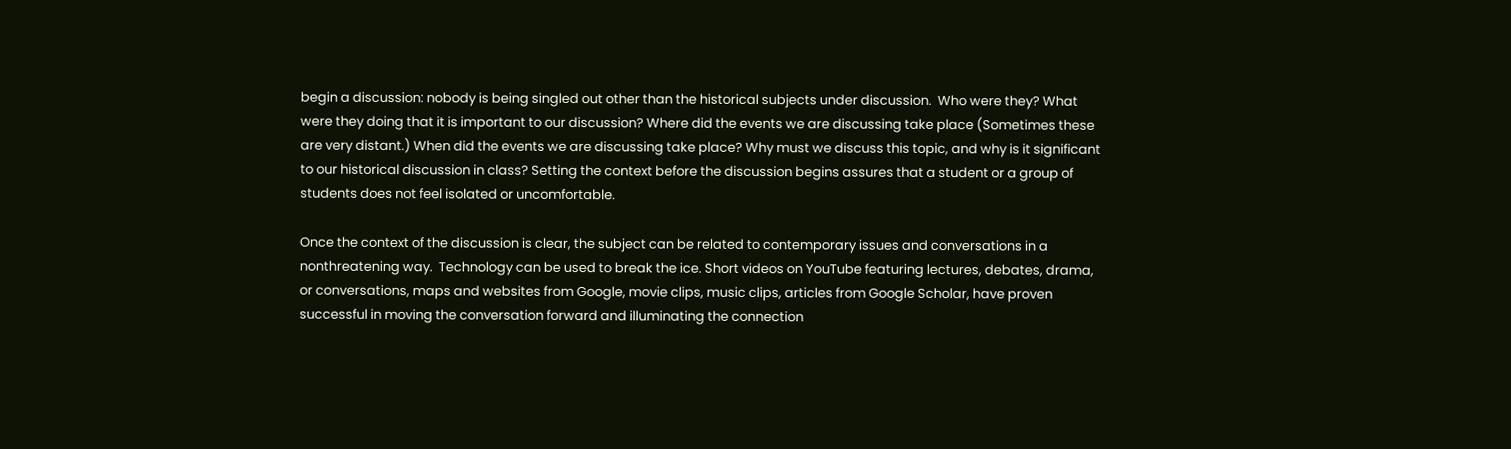begin a discussion: nobody is being singled out other than the historical subjects under discussion.  Who were they? What were they doing that it is important to our discussion? Where did the events we are discussing take place (Sometimes these are very distant.) When did the events we are discussing take place? Why must we discuss this topic, and why is it significant to our historical discussion in class? Setting the context before the discussion begins assures that a student or a group of students does not feel isolated or uncomfortable.

Once the context of the discussion is clear, the subject can be related to contemporary issues and conversations in a nonthreatening way.  Technology can be used to break the ice. Short videos on YouTube featuring lectures, debates, drama, or conversations, maps and websites from Google, movie clips, music clips, articles from Google Scholar, have proven successful in moving the conversation forward and illuminating the connection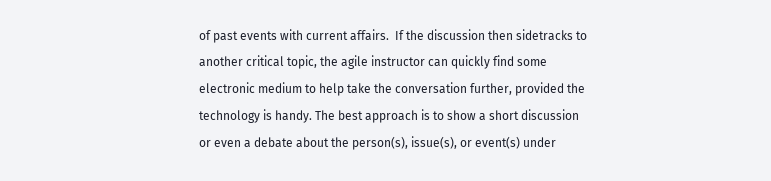of past events with current affairs.  If the discussion then sidetracks to another critical topic, the agile instructor can quickly find some electronic medium to help take the conversation further, provided the technology is handy. The best approach is to show a short discussion or even a debate about the person(s), issue(s), or event(s) under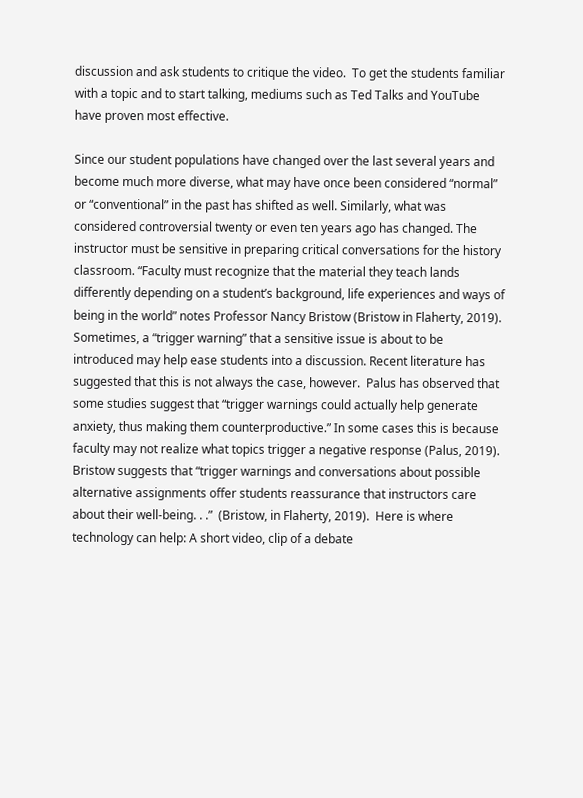discussion and ask students to critique the video.  To get the students familiar with a topic and to start talking, mediums such as Ted Talks and YouTube have proven most effective.

Since our student populations have changed over the last several years and become much more diverse, what may have once been considered “normal” or “conventional” in the past has shifted as well. Similarly, what was considered controversial twenty or even ten years ago has changed. The instructor must be sensitive in preparing critical conversations for the history classroom. “Faculty must recognize that the material they teach lands differently depending on a student’s background, life experiences and ways of being in the world” notes Professor Nancy Bristow (Bristow in Flaherty, 2019).  Sometimes, a “trigger warning” that a sensitive issue is about to be introduced may help ease students into a discussion. Recent literature has suggested that this is not always the case, however.  Palus has observed that some studies suggest that “trigger warnings could actually help generate anxiety, thus making them counterproductive.” In some cases this is because faculty may not realize what topics trigger a negative response (Palus, 2019).  Bristow suggests that “trigger warnings and conversations about possible alternative assignments offer students reassurance that instructors care about their well-being. . .”  (Bristow, in Flaherty, 2019).  Here is where technology can help: A short video, clip of a debate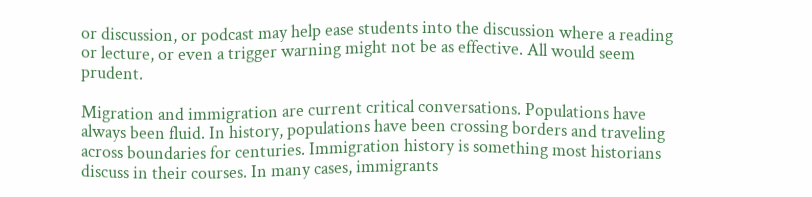or discussion, or podcast may help ease students into the discussion where a reading or lecture, or even a trigger warning might not be as effective. All would seem prudent.

Migration and immigration are current critical conversations. Populations have always been fluid. In history, populations have been crossing borders and traveling across boundaries for centuries. Immigration history is something most historians discuss in their courses. In many cases, immigrants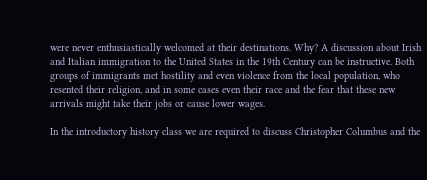were never enthusiastically welcomed at their destinations. Why? A discussion about Irish and Italian immigration to the United States in the 19th Century can be instructive. Both groups of immigrants met hostility and even violence from the local population, who resented their religion, and in some cases even their race and the fear that these new arrivals might take their jobs or cause lower wages.

In the introductory history class we are required to discuss Christopher Columbus and the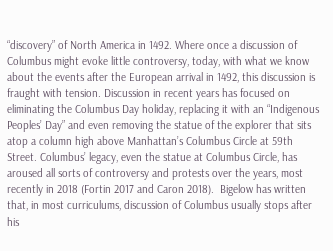“discovery” of North America in 1492. Where once a discussion of Columbus might evoke little controversy, today, with what we know about the events after the European arrival in 1492, this discussion is fraught with tension. Discussion in recent years has focused on eliminating the Columbus Day holiday, replacing it with an “Indigenous Peoples’ Day” and even removing the statue of the explorer that sits atop a column high above Manhattan’s Columbus Circle at 59th Street. Columbus’ legacy, even the statue at Columbus Circle, has aroused all sorts of controversy and protests over the years, most recently in 2018 (Fortin 2017 and Caron 2018).  Bigelow has written that, in most curriculums, discussion of Columbus usually stops after his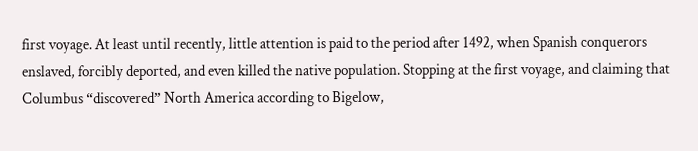first voyage. At least until recently, little attention is paid to the period after 1492, when Spanish conquerors enslaved, forcibly deported, and even killed the native population. Stopping at the first voyage, and claiming that Columbus “discovered” North America according to Bigelow,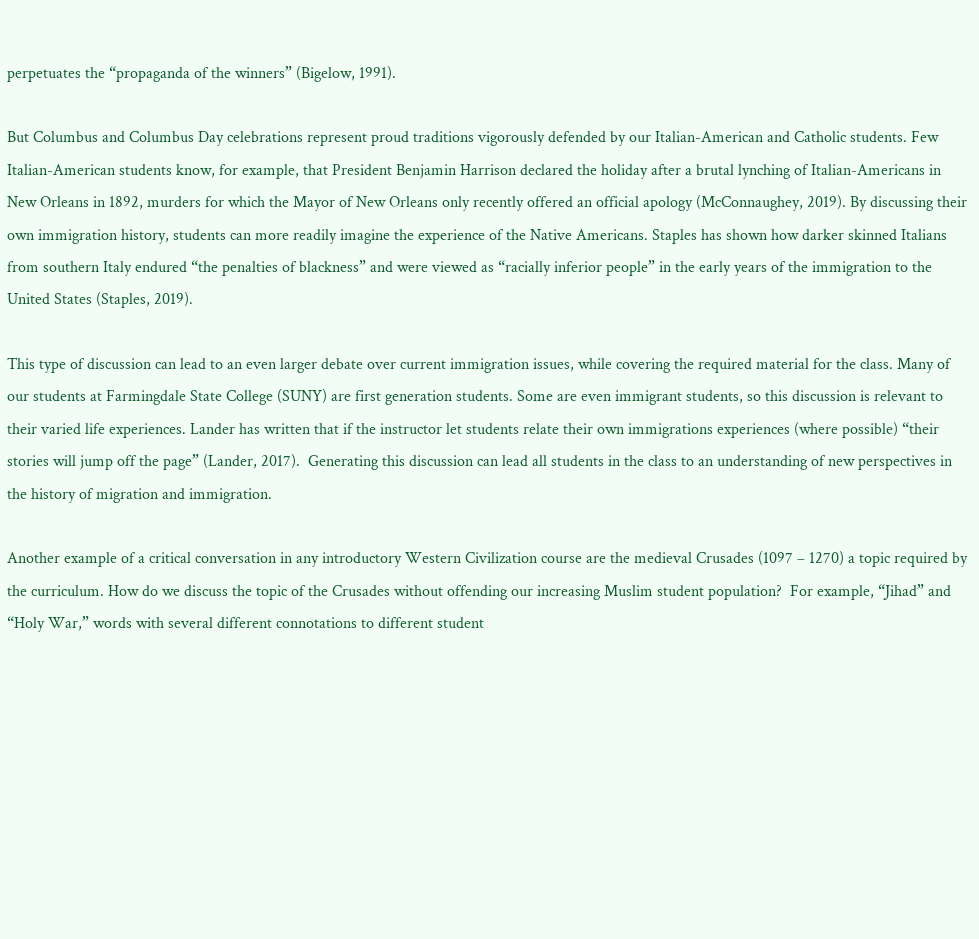perpetuates the “propaganda of the winners” (Bigelow, 1991).

But Columbus and Columbus Day celebrations represent proud traditions vigorously defended by our Italian-American and Catholic students. Few Italian-American students know, for example, that President Benjamin Harrison declared the holiday after a brutal lynching of Italian-Americans in New Orleans in 1892, murders for which the Mayor of New Orleans only recently offered an official apology (McConnaughey, 2019). By discussing their own immigration history, students can more readily imagine the experience of the Native Americans. Staples has shown how darker skinned Italians from southern Italy endured “the penalties of blackness” and were viewed as “racially inferior people” in the early years of the immigration to the United States (Staples, 2019).

This type of discussion can lead to an even larger debate over current immigration issues, while covering the required material for the class. Many of our students at Farmingdale State College (SUNY) are first generation students. Some are even immigrant students, so this discussion is relevant to their varied life experiences. Lander has written that if the instructor let students relate their own immigrations experiences (where possible) “their stories will jump off the page” (Lander, 2017).  Generating this discussion can lead all students in the class to an understanding of new perspectives in the history of migration and immigration.

Another example of a critical conversation in any introductory Western Civilization course are the medieval Crusades (1097 – 1270) a topic required by the curriculum. How do we discuss the topic of the Crusades without offending our increasing Muslim student population?  For example, “Jihad” and “Holy War,” words with several different connotations to different student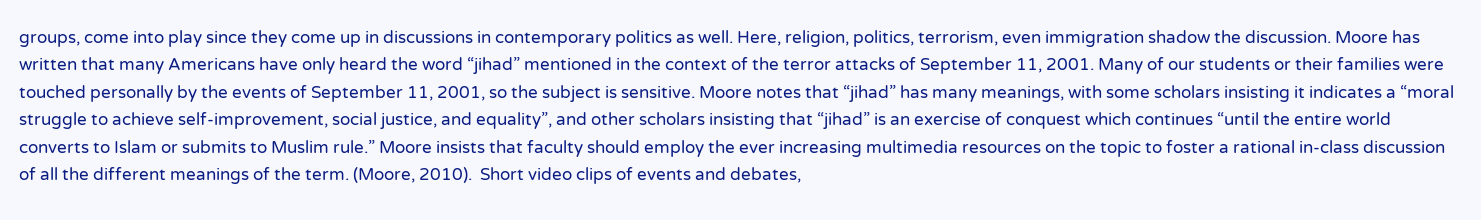groups, come into play since they come up in discussions in contemporary politics as well. Here, religion, politics, terrorism, even immigration shadow the discussion. Moore has written that many Americans have only heard the word “jihad” mentioned in the context of the terror attacks of September 11, 2001. Many of our students or their families were touched personally by the events of September 11, 2001, so the subject is sensitive. Moore notes that “jihad” has many meanings, with some scholars insisting it indicates a “moral struggle to achieve self-improvement, social justice, and equality”, and other scholars insisting that “jihad” is an exercise of conquest which continues “until the entire world converts to Islam or submits to Muslim rule.” Moore insists that faculty should employ the ever increasing multimedia resources on the topic to foster a rational in-class discussion of all the different meanings of the term. (Moore, 2010).  Short video clips of events and debates,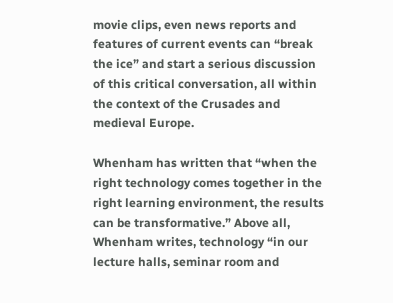movie clips, even news reports and features of current events can “break the ice” and start a serious discussion of this critical conversation, all within the context of the Crusades and medieval Europe.

Whenham has written that “when the right technology comes together in the right learning environment, the results can be transformative.” Above all, Whenham writes, technology “in our lecture halls, seminar room and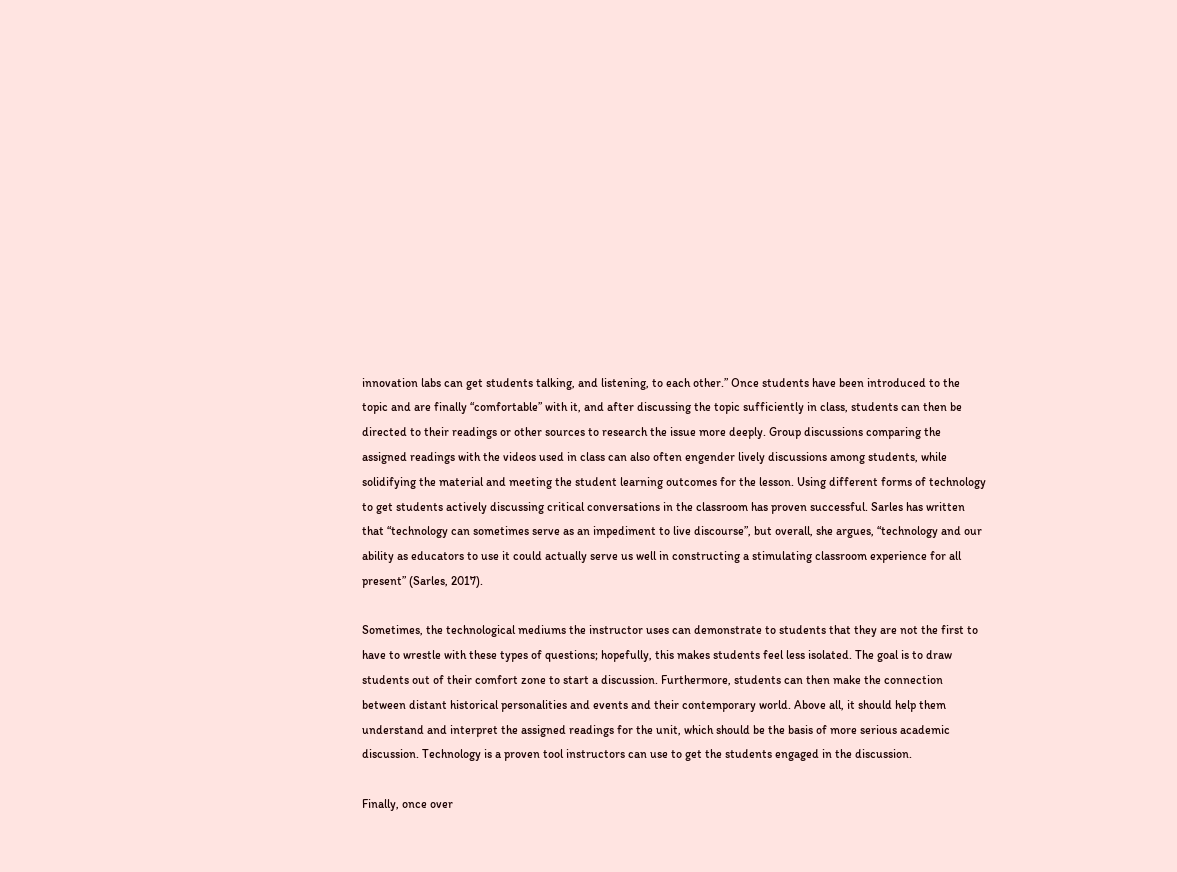innovation labs can get students talking, and listening, to each other.” Once students have been introduced to the topic and are finally “comfortable” with it, and after discussing the topic sufficiently in class, students can then be directed to their readings or other sources to research the issue more deeply. Group discussions comparing the assigned readings with the videos used in class can also often engender lively discussions among students, while solidifying the material and meeting the student learning outcomes for the lesson. Using different forms of technology to get students actively discussing critical conversations in the classroom has proven successful. Sarles has written that “technology can sometimes serve as an impediment to live discourse”, but overall, she argues, “technology and our ability as educators to use it could actually serve us well in constructing a stimulating classroom experience for all present” (Sarles, 2017).

Sometimes, the technological mediums the instructor uses can demonstrate to students that they are not the first to have to wrestle with these types of questions; hopefully, this makes students feel less isolated. The goal is to draw students out of their comfort zone to start a discussion. Furthermore, students can then make the connection between distant historical personalities and events and their contemporary world. Above all, it should help them understand and interpret the assigned readings for the unit, which should be the basis of more serious academic discussion. Technology is a proven tool instructors can use to get the students engaged in the discussion.

Finally, once over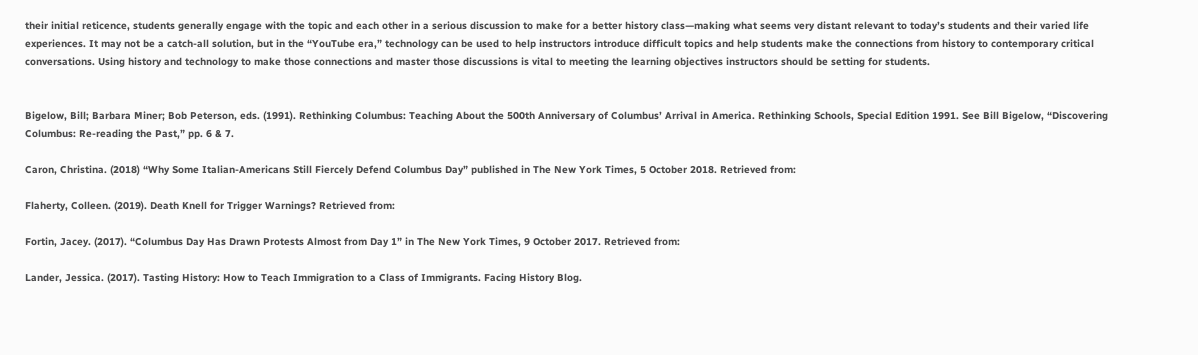their initial reticence, students generally engage with the topic and each other in a serious discussion to make for a better history class—making what seems very distant relevant to today’s students and their varied life experiences. It may not be a catch-all solution, but in the “YouTube era,” technology can be used to help instructors introduce difficult topics and help students make the connections from history to contemporary critical conversations. Using history and technology to make those connections and master those discussions is vital to meeting the learning objectives instructors should be setting for students.


Bigelow, Bill; Barbara Miner; Bob Peterson, eds. (1991). Rethinking Columbus: Teaching About the 500th Anniversary of Columbus’ Arrival in America. Rethinking Schools, Special Edition 1991. See Bill Bigelow, “Discovering Columbus: Re-reading the Past,” pp. 6 & 7.

Caron, Christina. (2018) “Why Some Italian-Americans Still Fiercely Defend Columbus Day” published in The New York Times, 5 October 2018. Retrieved from:

Flaherty, Colleen. (2019). Death Knell for Trigger Warnings? Retrieved from:

Fortin, Jacey. (2017). “Columbus Day Has Drawn Protests Almost from Day 1” in The New York Times, 9 October 2017. Retrieved from:

Lander, Jessica. (2017). Tasting History: How to Teach Immigration to a Class of Immigrants. Facing History Blog.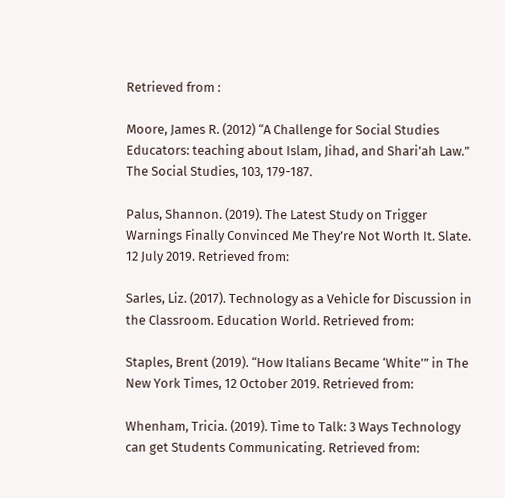Retrieved from :

Moore, James R. (2012) “A Challenge for Social Studies Educators: teaching about Islam, Jihad, and Shari’ah Law.” The Social Studies, 103, 179-187.

Palus, Shannon. (2019). The Latest Study on Trigger Warnings Finally Convinced Me They’re Not Worth It. Slate. 12 July 2019. Retrieved from:

Sarles, Liz. (2017). Technology as a Vehicle for Discussion in the Classroom. Education World. Retrieved from:

Staples, Brent (2019). “How Italians Became ‘White’” in The New York Times, 12 October 2019. Retrieved from:

Whenham, Tricia. (2019). Time to Talk: 3 Ways Technology can get Students Communicating. Retrieved from: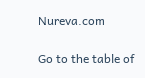Nureva.com

Go to the table of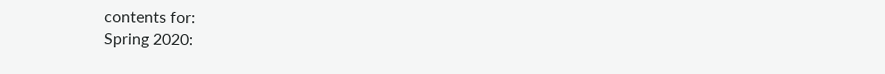contents for:
Spring 2020: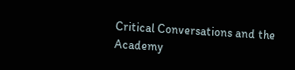Critical Conversations and the Academy